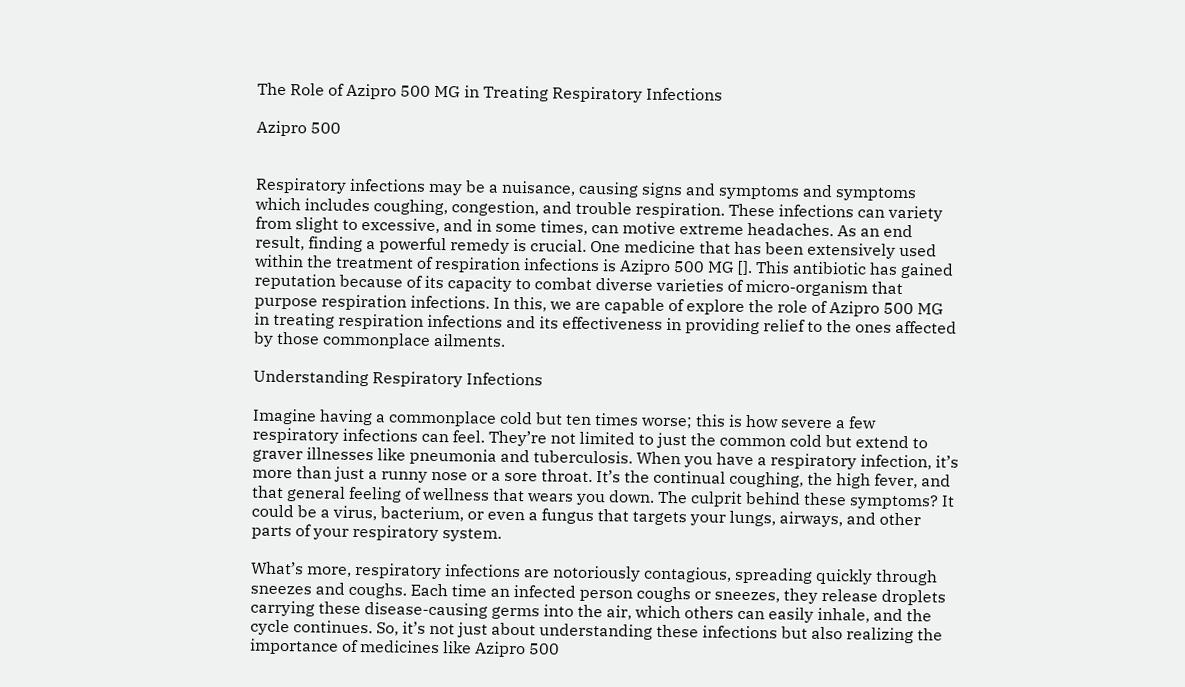The Role of Azipro 500 MG in Treating Respiratory Infections

Azipro 500


Respiratory infections may be a nuisance, causing signs and symptoms and symptoms which includes coughing, congestion, and trouble respiration. These infections can variety from slight to excessive, and in some times, can motive extreme headaches. As an end result, finding a powerful remedy is crucial. One medicine that has been extensively used within the treatment of respiration infections is Azipro 500 MG []. This antibiotic has gained reputation because of its capacity to combat diverse varieties of micro-organism that purpose respiration infections. In this, we are capable of explore the role of Azipro 500 MG in treating respiration infections and its effectiveness in providing relief to the ones affected by those commonplace ailments.

Understanding Respiratory Infections

Imagine having a commonplace cold but ten times worse; this is how severe a few respiratory infections can feel. They’re not limited to just the common cold but extend to graver illnesses like pneumonia and tuberculosis. When you have a respiratory infection, it’s more than just a runny nose or a sore throat. It’s the continual coughing, the high fever, and that general feeling of wellness that wears you down. The culprit behind these symptoms? It could be a virus, bacterium, or even a fungus that targets your lungs, airways, and other parts of your respiratory system.

What’s more, respiratory infections are notoriously contagious, spreading quickly through sneezes and coughs. Each time an infected person coughs or sneezes, they release droplets carrying these disease-causing germs into the air, which others can easily inhale, and the cycle continues. So, it’s not just about understanding these infections but also realizing the importance of medicines like Azipro 500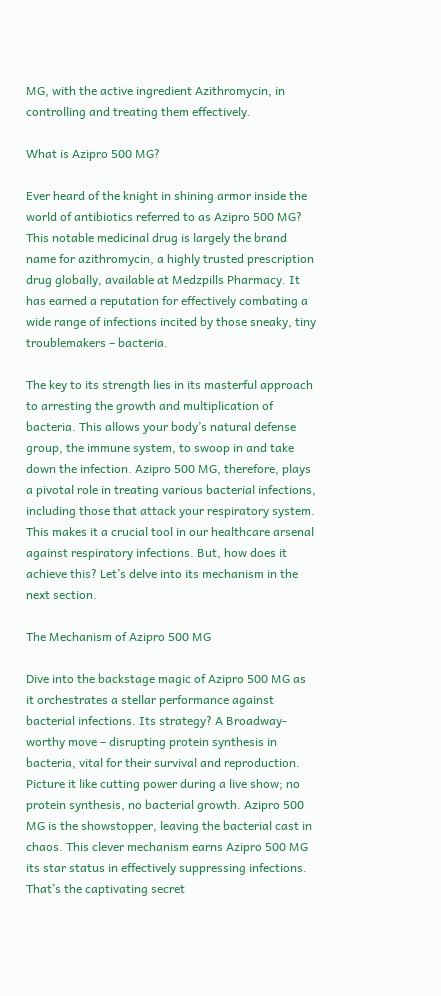MG, with the active ingredient Azithromycin, in controlling and treating them effectively.

What is Azipro 500 MG?

Ever heard of the knight in shining armor inside the world of antibiotics referred to as Azipro 500 MG? This notable medicinal drug is largely the brand name for azithromycin, a highly trusted prescription drug globally, available at Medzpills Pharmacy. It has earned a reputation for effectively combating a wide range of infections incited by those sneaky, tiny troublemakers – bacteria.

The key to its strength lies in its masterful approach to arresting the growth and multiplication of bacteria. This allows your body’s natural defense group, the immune system, to swoop in and take down the infection. Azipro 500 MG, therefore, plays a pivotal role in treating various bacterial infections, including those that attack your respiratory system. This makes it a crucial tool in our healthcare arsenal against respiratory infections. But, how does it achieve this? Let’s delve into its mechanism in the next section.

The Mechanism of Azipro 500 MG

Dive into the backstage magic of Azipro 500 MG as it orchestrates a stellar performance against bacterial infections. Its strategy? A Broadway-worthy move – disrupting protein synthesis in bacteria, vital for their survival and reproduction. Picture it like cutting power during a live show; no protein synthesis, no bacterial growth. Azipro 500 MG is the showstopper, leaving the bacterial cast in chaos. This clever mechanism earns Azipro 500 MG its star status in effectively suppressing infections. That’s the captivating secret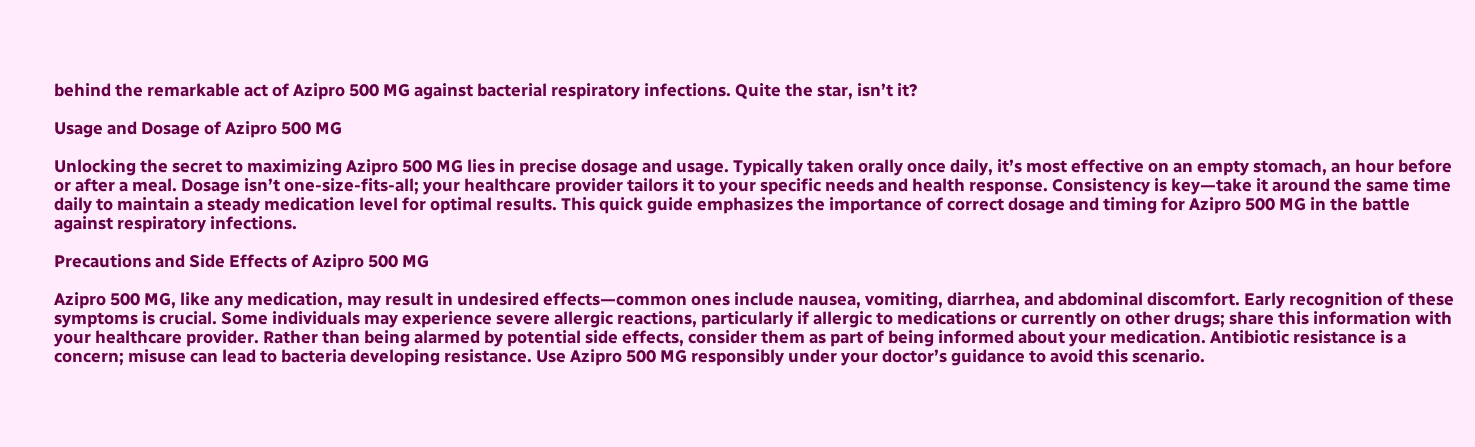behind the remarkable act of Azipro 500 MG against bacterial respiratory infections. Quite the star, isn’t it?

Usage and Dosage of Azipro 500 MG

Unlocking the secret to maximizing Azipro 500 MG lies in precise dosage and usage. Typically taken orally once daily, it’s most effective on an empty stomach, an hour before or after a meal. Dosage isn’t one-size-fits-all; your healthcare provider tailors it to your specific needs and health response. Consistency is key—take it around the same time daily to maintain a steady medication level for optimal results. This quick guide emphasizes the importance of correct dosage and timing for Azipro 500 MG in the battle against respiratory infections.

Precautions and Side Effects of Azipro 500 MG

Azipro 500 MG, like any medication, may result in undesired effects—common ones include nausea, vomiting, diarrhea, and abdominal discomfort. Early recognition of these symptoms is crucial. Some individuals may experience severe allergic reactions, particularly if allergic to medications or currently on other drugs; share this information with your healthcare provider. Rather than being alarmed by potential side effects, consider them as part of being informed about your medication. Antibiotic resistance is a concern; misuse can lead to bacteria developing resistance. Use Azipro 500 MG responsibly under your doctor’s guidance to avoid this scenario.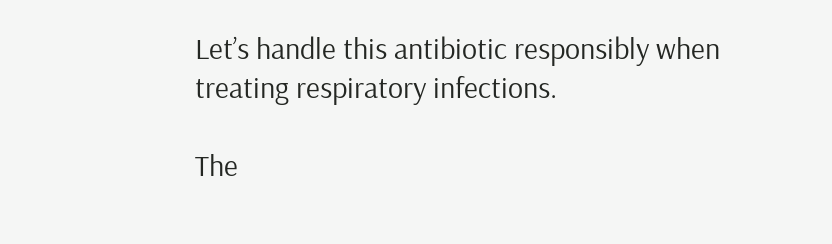Let’s handle this antibiotic responsibly when treating respiratory infections.

The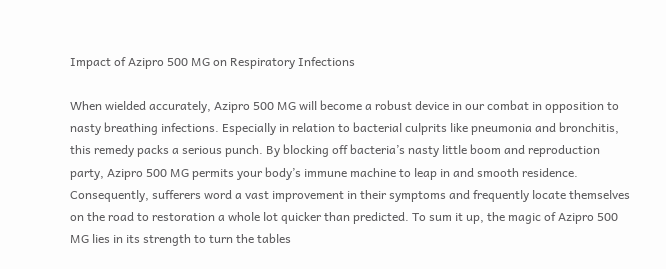Impact of Azipro 500 MG on Respiratory Infections

When wielded accurately, Azipro 500 MG will become a robust device in our combat in opposition to nasty breathing infections. Especially in relation to bacterial culprits like pneumonia and bronchitis, this remedy packs a serious punch. By blocking off bacteria’s nasty little boom and reproduction party, Azipro 500 MG permits your body’s immune machine to leap in and smooth residence. Consequently, sufferers word a vast improvement in their symptoms and frequently locate themselves on the road to restoration a whole lot quicker than predicted. To sum it up, the magic of Azipro 500 MG lies in its strength to turn the tables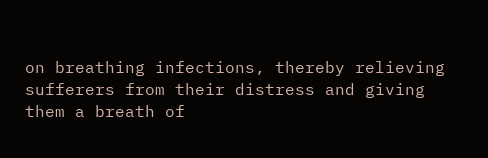on breathing infections, thereby relieving sufferers from their distress and giving them a breath of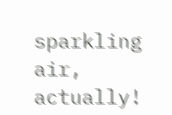sparkling air, actually!